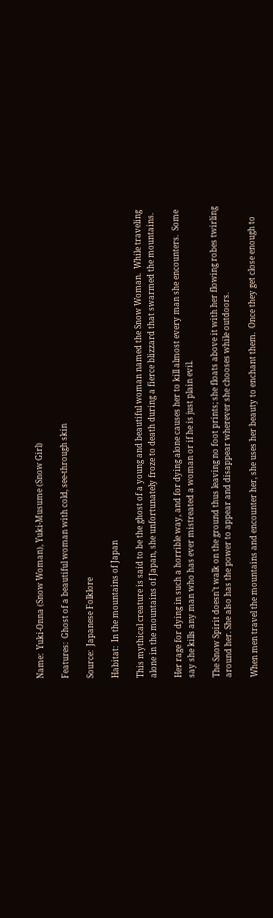Name:  Yuki-Onna (Snow Woman), Yuki-Musume (Snow Girl)

Features:  Ghost of a beautiful woman with cold, see-through skin

Source:  Japanese Folklore

Habitat:  In the mountains of Japan

This mythical creature is said to be the ghost of a young and beautiful woman named the Snow Woman.  While traveling alone in the mountains of Japan, she unfortunately froze to death during a fierce blizzard that swarmed the mountains.

Her rage for dying in such a horrible way, and for dying alone causes her to kill almost every man she encounters.  Some say she kills any man who has ever mistreated a woman or if he is just plain evil.

The Snow Spirit doesn’t walk on the ground thus leaving no foot prints; she floats above it with her flowing robes twirling around her. She also has the power to appear and disappear wherever she chooses while outdoors.

When men travel the mountains and encounter her, she uses her beauty to enchant them.  Once they get close enough to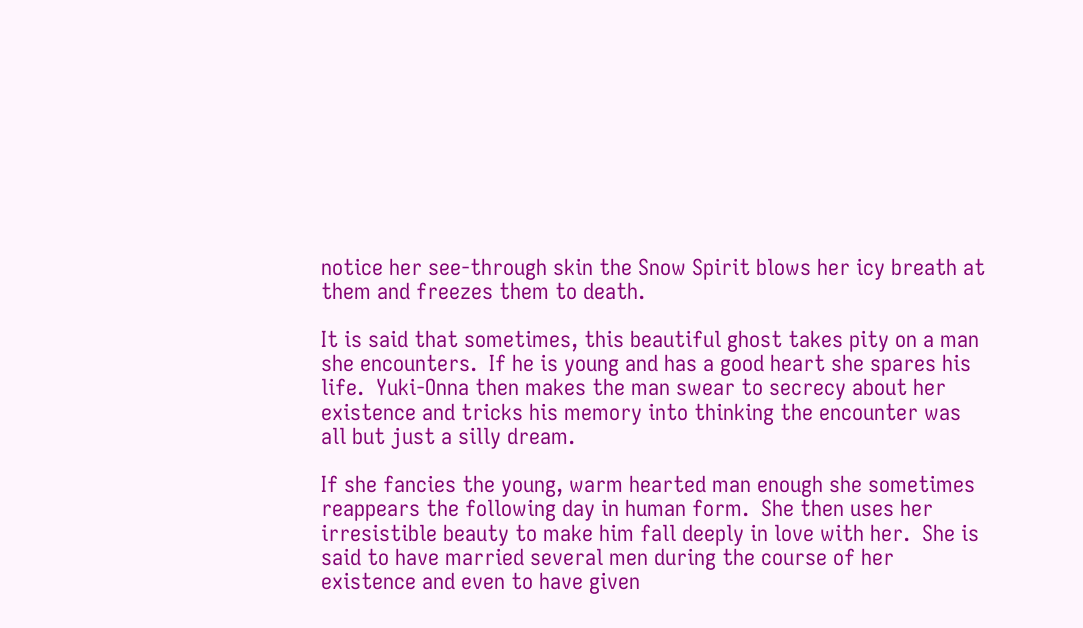notice her see-through skin the Snow Spirit blows her icy breath at them and freezes them to death.

It is said that sometimes, this beautiful ghost takes pity on a man she encounters.  If he is young and has a good heart she spares his life.  Yuki-Onna then makes the man swear to secrecy about her existence and tricks his memory into thinking the encounter was all but just a silly dream.

If she fancies the young, warm hearted man enough she sometimes reappears the following day in human form.  She then uses her irresistible beauty to make him fall deeply in love with her.  She is said to have married several men during the course of her existence and even to have given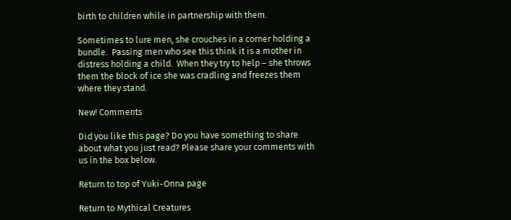birth to children while in partnership with them.

Sometimes to lure men, she crouches in a corner holding a bundle.  Passing men who see this think it is a mother in distress holding a child.  When they try to help – she throws them the block of ice she was cradling and freezes them where they stand.

New! Comments

Did you like this page? Do you have something to share about what you just read? Please share your comments with us in the box below.

Return to top of Yuki-Onna page

Return to Mythical Creatures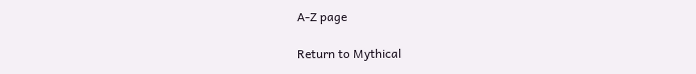A-Z page

Return to Mythical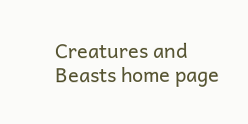Creatures and Beasts home page